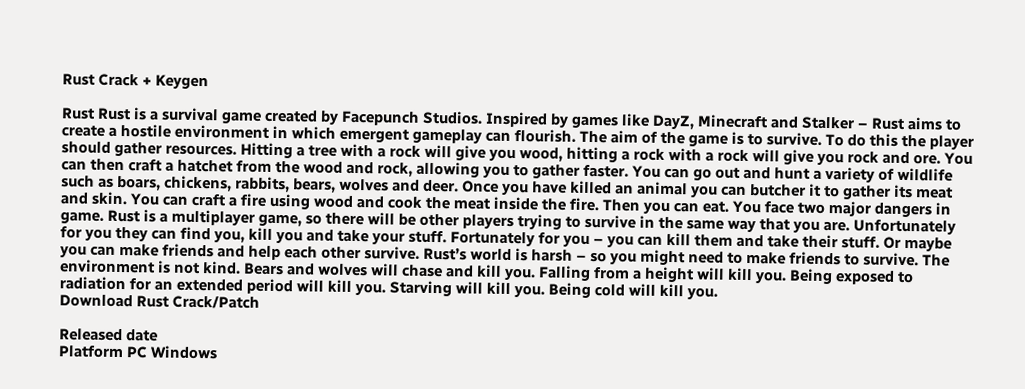Rust Crack + Keygen

Rust Rust is a survival game created by Facepunch Studios. Inspired by games like DayZ, Minecraft and Stalker – Rust aims to create a hostile environment in which emergent gameplay can flourish. The aim of the game is to survive. To do this the player should gather resources. Hitting a tree with a rock will give you wood, hitting a rock with a rock will give you rock and ore. You can then craft a hatchet from the wood and rock, allowing you to gather faster. You can go out and hunt a variety of wildlife such as boars, chickens, rabbits, bears, wolves and deer. Once you have killed an animal you can butcher it to gather its meat and skin. You can craft a fire using wood and cook the meat inside the fire. Then you can eat. You face two major dangers in game. Rust is a multiplayer game, so there will be other players trying to survive in the same way that you are. Unfortunately for you they can find you, kill you and take your stuff. Fortunately for you – you can kill them and take their stuff. Or maybe you can make friends and help each other survive. Rust’s world is harsh – so you might need to make friends to survive. The environment is not kind. Bears and wolves will chase and kill you. Falling from a height will kill you. Being exposed to radiation for an extended period will kill you. Starving will kill you. Being cold will kill you.
Download Rust Crack/Patch

Released date
Platform PC Windows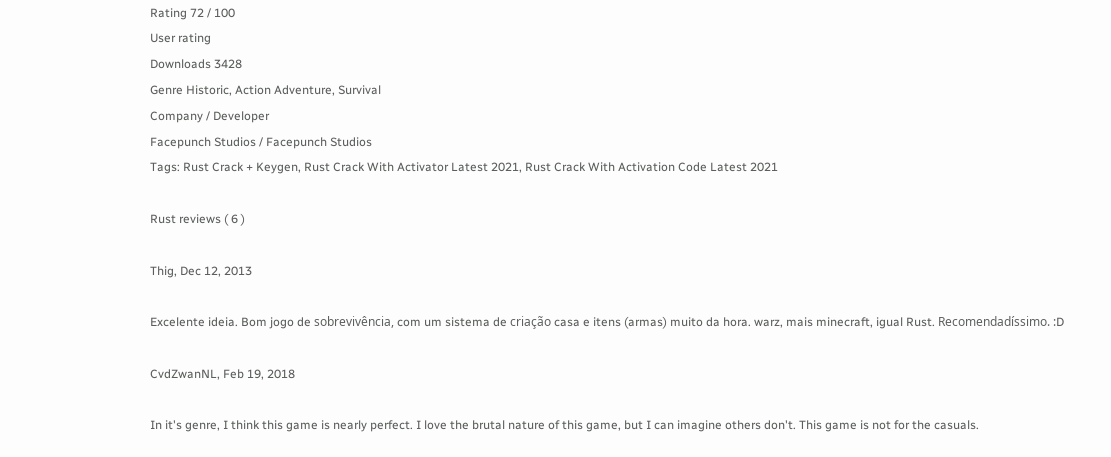Rating 72 / 100
User rating
Downloads 3428
Genre Historic, Action Adventure, Survival
Company / Developer
Facepunch Studios / Facepunch Studios
Tags: Rust Crack + Keygen, Rust Crack With Activator Latest 2021, Rust Crack With Activation Code Latest 2021

Rust reviews ( 6 )

Thig, Dec 12, 2013

Excelente ideia. Bom jogo de sobrevivência, com um sistema de criação casa e itens (armas) muito da hora. warz, mais minecraft, igual Rust. Recomendadíssimo. :D

CvdZwanNL, Feb 19, 2018

In it's genre, I think this game is nearly perfect. I love the brutal nature of this game, but I can imagine others don't. This game is not for the casuals.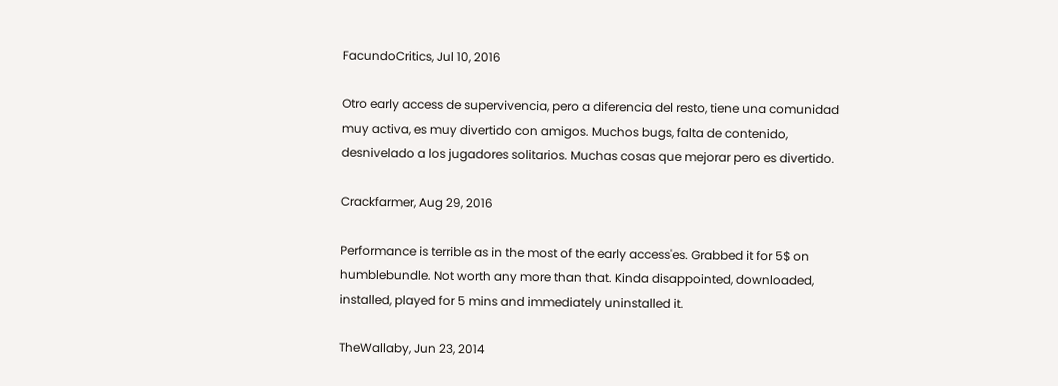FacundoCritics, Jul 10, 2016

Otro early access de supervivencia, pero a diferencia del resto, tiene una comunidad muy activa, es muy divertido con amigos. Muchos bugs, falta de contenido, desnivelado a los jugadores solitarios. Muchas cosas que mejorar pero es divertido.

Crackfarmer, Aug 29, 2016

Performance is terrible as in the most of the early access'es. Grabbed it for 5$ on humblebundle. Not worth any more than that. Kinda disappointed, downloaded, installed, played for 5 mins and immediately uninstalled it.

TheWallaby, Jun 23, 2014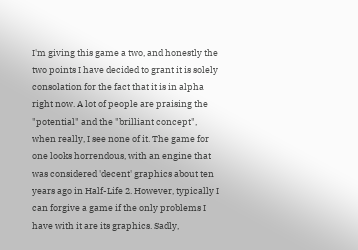I'm giving this game a two, and honestly the two points I have decided to grant it is solely consolation for the fact that it is in alpha right now. A lot of people are praising the "potential" and the "brilliant concept", when really, I see none of it. The game for one looks horrendous, with an engine that was considered 'decent' graphics about ten years ago in Half-Life 2. However, typically I can forgive a game if the only problems I have with it are its graphics. Sadly,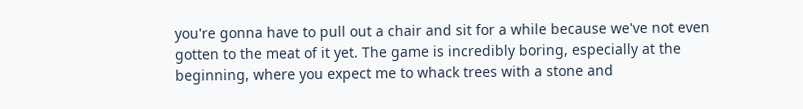you're gonna have to pull out a chair and sit for a while because we've not even gotten to the meat of it yet. The game is incredibly boring, especially at the beginning, where you expect me to whack trees with a stone and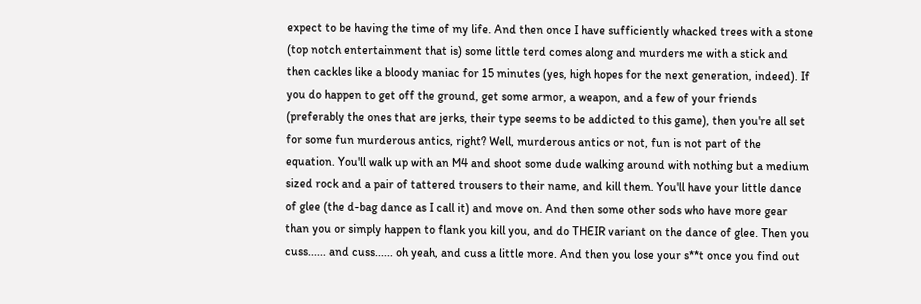expect to be having the time of my life. And then once I have sufficiently whacked trees with a stone (top notch entertainment that is) some little terd comes along and murders me with a stick and then cackles like a bloody maniac for 15 minutes (yes, high hopes for the next generation, indeed). If you do happen to get off the ground, get some armor, a weapon, and a few of your friends (preferably the ones that are jerks, their type seems to be addicted to this game), then you're all set for some fun murderous antics, right? Well, murderous antics or not, fun is not part of the equation. You'll walk up with an M4 and shoot some dude walking around with nothing but a medium sized rock and a pair of tattered trousers to their name, and kill them. You'll have your little dance of glee (the d-bag dance as I call it) and move on. And then some other sods who have more gear than you or simply happen to flank you kill you, and do THEIR variant on the dance of glee. Then you cuss...... and cuss...... oh yeah, and cuss a little more. And then you lose your s**t once you find out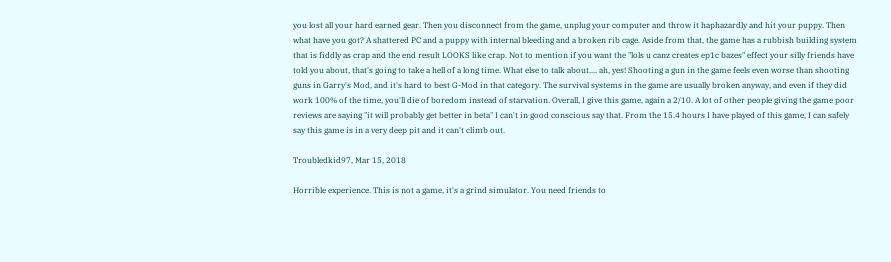you lost all your hard earned gear. Then you disconnect from the game, unplug your computer and throw it haphazardly and hit your puppy. Then what have you got? A shattered PC and a puppy with internal bleeding and a broken rib cage. Aside from that, the game has a rubbish building system that is fiddly as crap and the end result LOOKS like crap. Not to mention if you want the "lols u canz creates ep1c bazes" effect your silly friends have told you about, that's going to take a hell of a long time. What else to talk about.... ah, yes! Shooting a gun in the game feels even worse than shooting guns in Garry's Mod, and it's hard to best G-Mod in that category. The survival systems in the game are usually broken anyway, and even if they did work 100% of the time, you'll die of boredom instead of starvation. Overall, I give this game, again a 2/10. A lot of other people giving the game poor reviews are saying "it will probably get better in beta" I can't in good conscious say that. From the 15.4 hours I have played of this game, I can safely say this game is in a very deep pit and it can't climb out.

Troubledkid97, Mar 15, 2018

Horrible experience. This is not a game, it's a grind simulator. You need friends to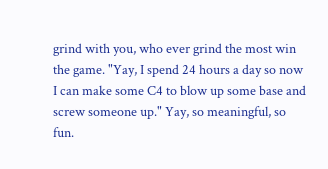grind with you, who ever grind the most win the game. "Yay, I spend 24 hours a day so now I can make some C4 to blow up some base and screw someone up." Yay, so meaningful, so fun.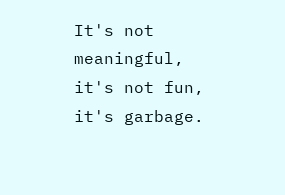It's not meaningful, it's not fun, it's garbage.